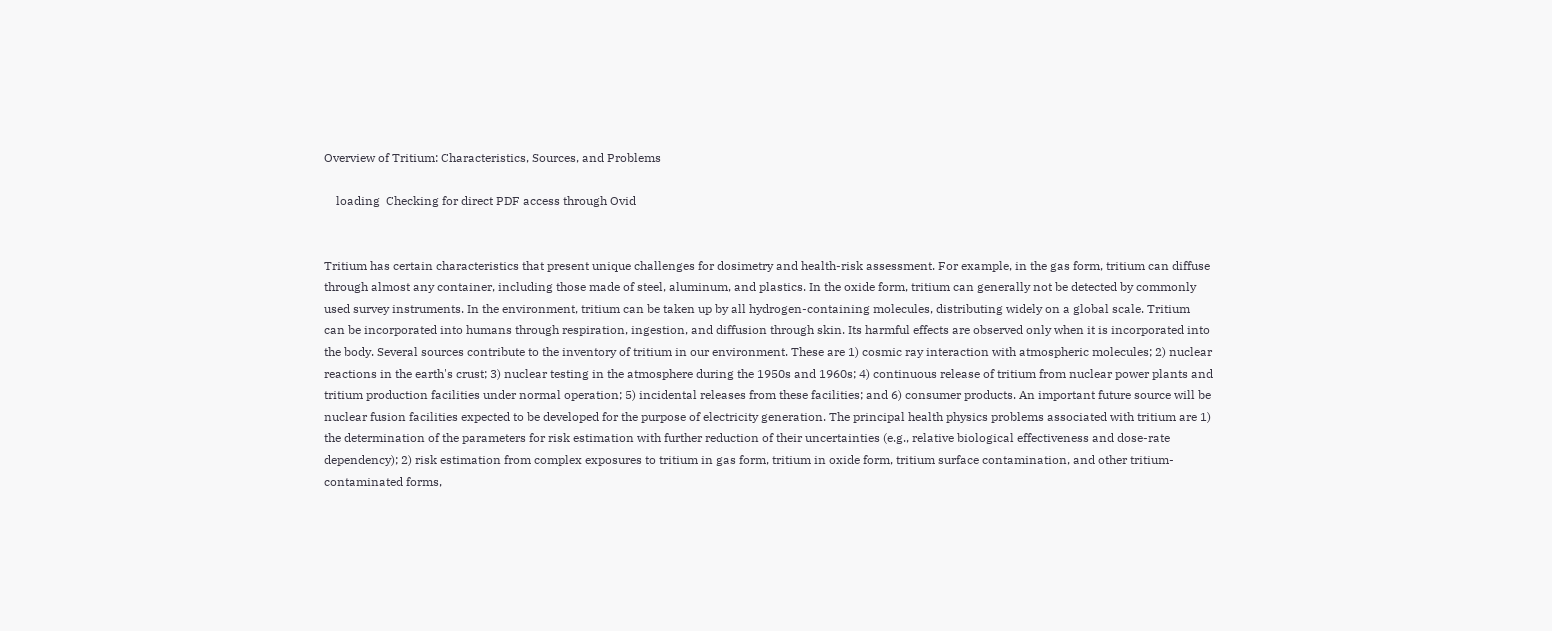Overview of Tritium: Characteristics, Sources, and Problems

    loading  Checking for direct PDF access through Ovid


Tritium has certain characteristics that present unique challenges for dosimetry and health-risk assessment. For example, in the gas form, tritium can diffuse through almost any container, including those made of steel, aluminum, and plastics. In the oxide form, tritium can generally not be detected by commonly used survey instruments. In the environment, tritium can be taken up by all hydrogen-containing molecules, distributing widely on a global scale. Tritium can be incorporated into humans through respiration, ingestion, and diffusion through skin. Its harmful effects are observed only when it is incorporated into the body. Several sources contribute to the inventory of tritium in our environment. These are 1) cosmic ray interaction with atmospheric molecules; 2) nuclear reactions in the earth's crust; 3) nuclear testing in the atmosphere during the 1950s and 1960s; 4) continuous release of tritium from nuclear power plants and tritium production facilities under normal operation; 5) incidental releases from these facilities; and 6) consumer products. An important future source will be nuclear fusion facilities expected to be developed for the purpose of electricity generation. The principal health physics problems associated with tritium are 1) the determination of the parameters for risk estimation with further reduction of their uncertainties (e.g., relative biological effectiveness and dose-rate dependency); 2) risk estimation from complex exposures to tritium in gas form, tritium in oxide form, tritium surface contamination, and other tritium-contaminated forms,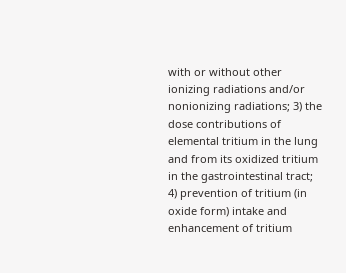with or without other ionizing radiations and/or nonionizing radiations; 3) the dose contributions of elemental tritium in the lung and from its oxidized tritium in the gastrointestinal tract; 4) prevention of tritium (in oxide form) intake and enhancement of tritium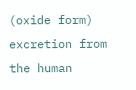(oxide form) excretion from the human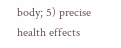body; 5) precise health effects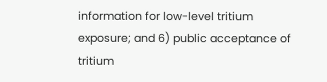information for low-level tritium exposure; and 6) public acceptance of tritium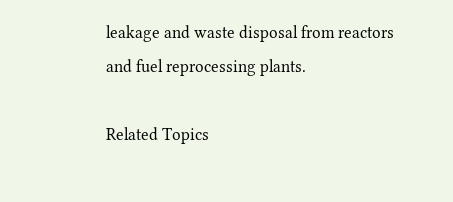leakage and waste disposal from reactors and fuel reprocessing plants.

Related Topics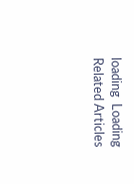loading  Loading Related Articles